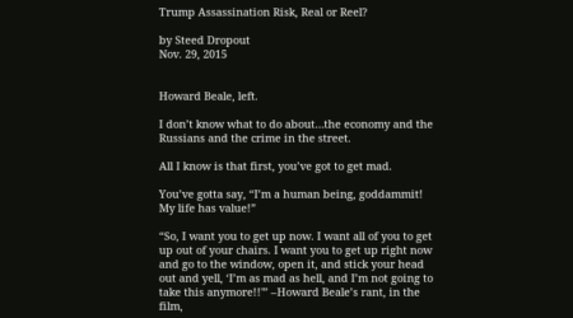Trump Assassination Risk, Real or Reel?

by Steed Dropout
Nov. 29, 2015


Howard Beale, left.

I don’t know what to do about…the economy and the Russians and the crime in the street.

All I know is that first, you’ve got to get mad.

You’ve gotta say, “I’m a human being, goddammit! My life has value!”

“So, I want you to get up now. I want all of you to get up out of your chairs. I want you to get up right now and go to the window, open it, and stick your head out and yell, ‘I’m as mad as hell, and I’m not going to take this anymore!!'” –Howard Beale’s rant, in the film,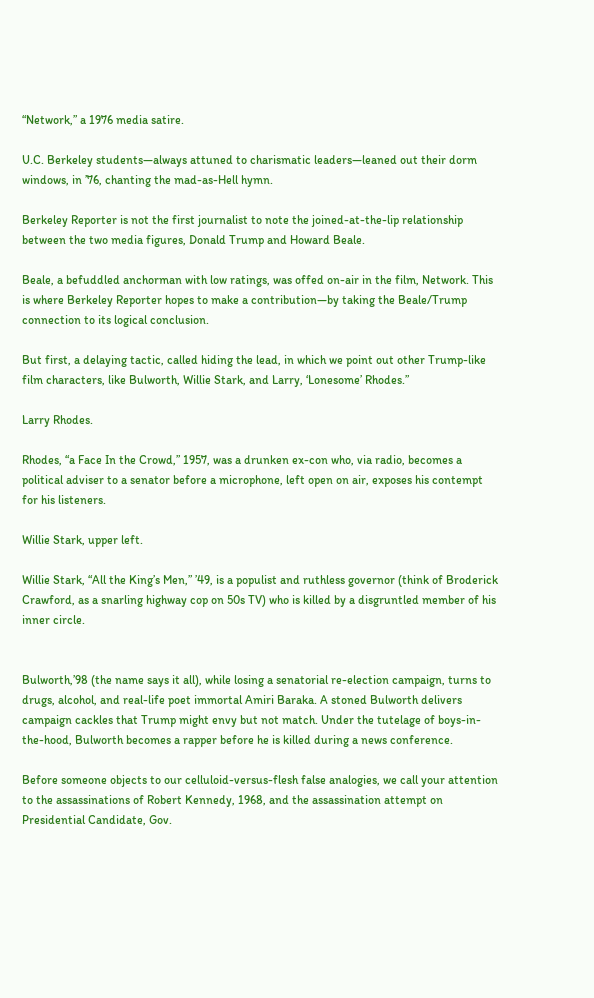“Network,” a 1976 media satire.

U.C. Berkeley students—always attuned to charismatic leaders—leaned out their dorm windows, in ’76, chanting the mad-as-Hell hymn.

Berkeley Reporter is not the first journalist to note the joined-at-the-lip relationship between the two media figures, Donald Trump and Howard Beale.

Beale, a befuddled anchorman with low ratings, was offed on-air in the film, Network. This is where Berkeley Reporter hopes to make a contribution—by taking the Beale/Trump connection to its logical conclusion.

But first, a delaying tactic, called hiding the lead, in which we point out other Trump-like film characters, like Bulworth, Willie Stark, and Larry, ‘Lonesome’ Rhodes.”

Larry Rhodes.

Rhodes, “a Face In the Crowd,” 1957, was a drunken ex-con who, via radio, becomes a political adviser to a senator before a microphone, left open on air, exposes his contempt for his listeners.

Willie Stark, upper left.

Willie Stark, “All the King’s Men,” ’49, is a populist and ruthless governor (think of Broderick Crawford, as a snarling highway cop on 50s TV) who is killed by a disgruntled member of his inner circle.


Bulworth,’98 (the name says it all), while losing a senatorial re-election campaign, turns to drugs, alcohol, and real-life poet immortal Amiri Baraka. A stoned Bulworth delivers campaign cackles that Trump might envy but not match. Under the tutelage of boys-in-the-hood, Bulworth becomes a rapper before he is killed during a news conference.

Before someone objects to our celluloid-versus-flesh false analogies, we call your attention to the assassinations of Robert Kennedy, 1968, and the assassination attempt on Presidential Candidate, Gov.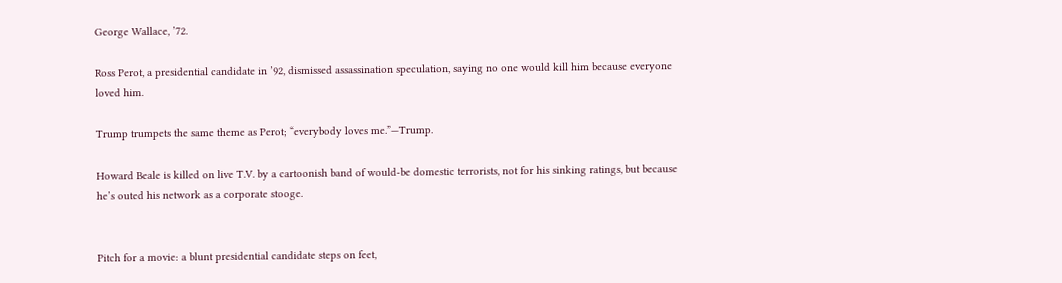George Wallace, ’72.

Ross Perot, a presidential candidate in ’92, dismissed assassination speculation, saying no one would kill him because everyone loved him.

Trump trumpets the same theme as Perot; “everybody loves me.”—Trump.

Howard Beale is killed on live T.V. by a cartoonish band of would-be domestic terrorists, not for his sinking ratings, but because he’s outed his network as a corporate stooge.


Pitch for a movie: a blunt presidential candidate steps on feet,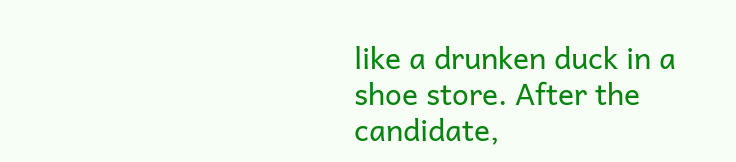like a drunken duck in a shoe store. After the candidate,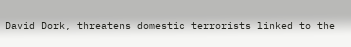David Dork, threatens domestic terrorists linked to the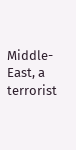Middle-East, a terrorist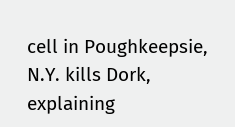cell in Poughkeepsie, N.Y. kills Dork, explaining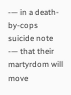-— in a death-by-cops suicide note -— that their martyrdom will move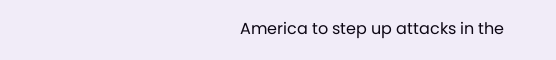America to step up attacks in the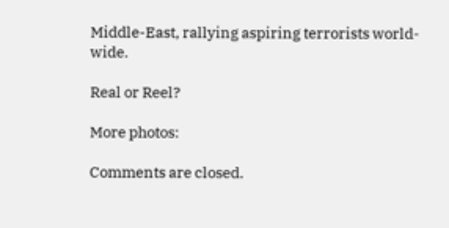Middle-East, rallying aspiring terrorists world-wide.

Real or Reel?

More photos:

Comments are closed.